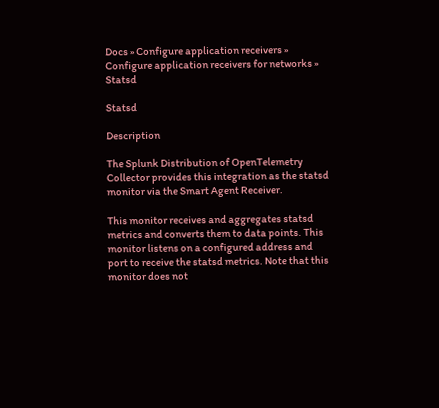Docs » Configure application receivers » Configure application receivers for networks » Statsd

Statsd

Description

The Splunk Distribution of OpenTelemetry Collector provides this integration as the statsd monitor via the Smart Agent Receiver.

This monitor receives and aggregates statsd metrics and converts them to data points. This monitor listens on a configured address and port to receive the statsd metrics. Note that this monitor does not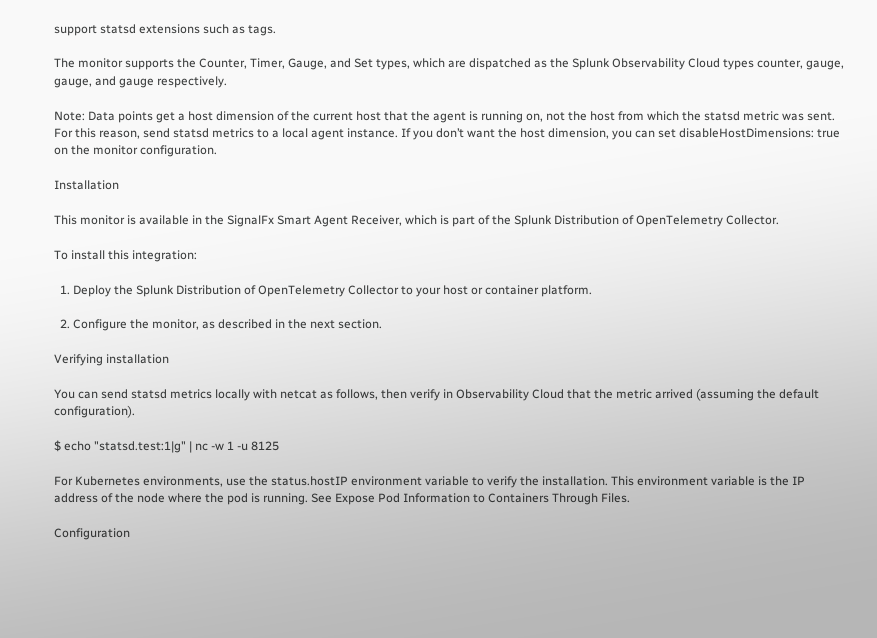support statsd extensions such as tags.

The monitor supports the Counter, Timer, Gauge, and Set types, which are dispatched as the Splunk Observability Cloud types counter, gauge, gauge, and gauge respectively.

Note: Data points get a host dimension of the current host that the agent is running on, not the host from which the statsd metric was sent. For this reason, send statsd metrics to a local agent instance. If you don’t want the host dimension, you can set disableHostDimensions: true on the monitor configuration.

Installation

This monitor is available in the SignalFx Smart Agent Receiver, which is part of the Splunk Distribution of OpenTelemetry Collector.

To install this integration:

  1. Deploy the Splunk Distribution of OpenTelemetry Collector to your host or container platform.

  2. Configure the monitor, as described in the next section.

Verifying installation

You can send statsd metrics locally with netcat as follows, then verify in Observability Cloud that the metric arrived (assuming the default configuration).

$ echo "statsd.test:1|g" | nc -w 1 -u 8125

For Kubernetes environments, use the status.hostIP environment variable to verify the installation. This environment variable is the IP address of the node where the pod is running. See Expose Pod Information to Containers Through Files.

Configuration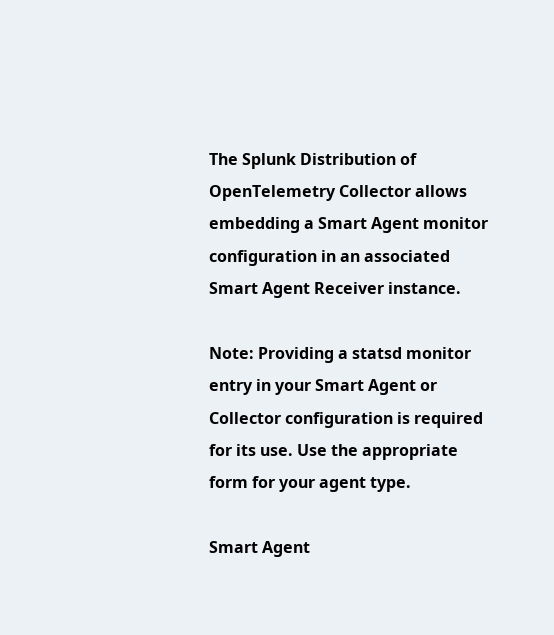The Splunk Distribution of OpenTelemetry Collector allows embedding a Smart Agent monitor configuration in an associated Smart Agent Receiver instance.

Note: Providing a statsd monitor entry in your Smart Agent or Collector configuration is required for its use. Use the appropriate form for your agent type.

Smart Agent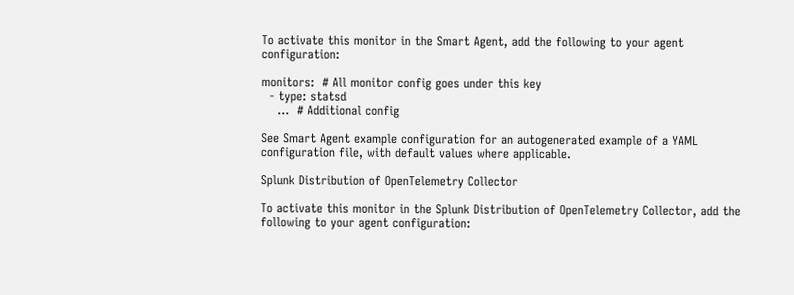To activate this monitor in the Smart Agent, add the following to your agent configuration:

monitors:  # All monitor config goes under this key
  - type: statsd
    ...  # Additional config

See Smart Agent example configuration for an autogenerated example of a YAML configuration file, with default values where applicable.

Splunk Distribution of OpenTelemetry Collector

To activate this monitor in the Splunk Distribution of OpenTelemetry Collector, add the following to your agent configuration: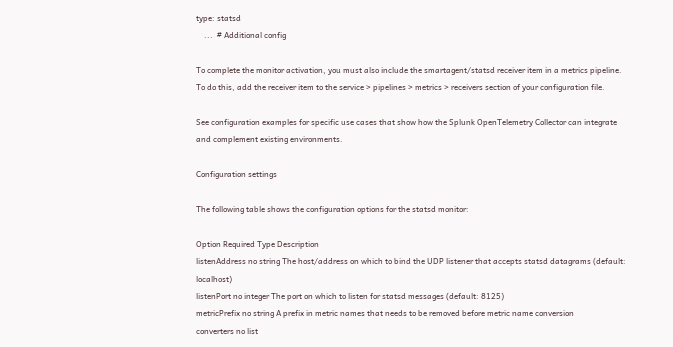type: statsd
    ...  # Additional config

To complete the monitor activation, you must also include the smartagent/statsd receiver item in a metrics pipeline. To do this, add the receiver item to the service > pipelines > metrics > receivers section of your configuration file.

See configuration examples for specific use cases that show how the Splunk OpenTelemetry Collector can integrate and complement existing environments.

Configuration settings

The following table shows the configuration options for the statsd monitor:

Option Required Type Description
listenAddress no string The host/address on which to bind the UDP listener that accepts statsd datagrams (default: localhost)
listenPort no integer The port on which to listen for statsd messages (default: 8125)
metricPrefix no string A prefix in metric names that needs to be removed before metric name conversion
converters no list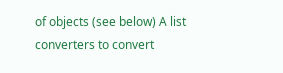of objects (see below) A list converters to convert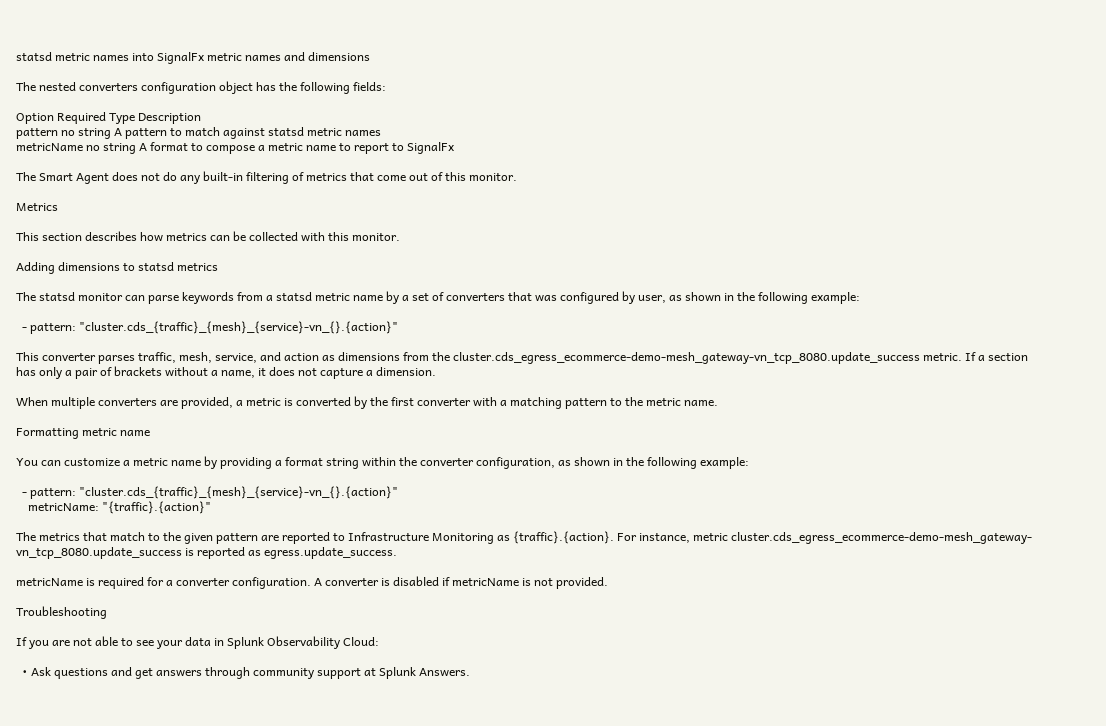statsd metric names into SignalFx metric names and dimensions

The nested converters configuration object has the following fields:

Option Required Type Description
pattern no string A pattern to match against statsd metric names
metricName no string A format to compose a metric name to report to SignalFx

The Smart Agent does not do any built-in filtering of metrics that come out of this monitor.

Metrics

This section describes how metrics can be collected with this monitor.

Adding dimensions to statsd metrics

The statsd monitor can parse keywords from a statsd metric name by a set of converters that was configured by user, as shown in the following example:

  - pattern: "cluster.cds_{traffic}_{mesh}_{service}-vn_{}.{action}"

This converter parses traffic, mesh, service, and action as dimensions from the cluster.cds_egress_ecommerce-demo-mesh_gateway-vn_tcp_8080.update_success metric. If a section has only a pair of brackets without a name, it does not capture a dimension.

When multiple converters are provided, a metric is converted by the first converter with a matching pattern to the metric name.

Formatting metric name

You can customize a metric name by providing a format string within the converter configuration, as shown in the following example:

  - pattern: "cluster.cds_{traffic}_{mesh}_{service}-vn_{}.{action}"
    metricName: "{traffic}.{action}"

The metrics that match to the given pattern are reported to Infrastructure Monitoring as {traffic}.{action}. For instance, metric cluster.cds_egress_ecommerce-demo-mesh_gateway-vn_tcp_8080.update_success is reported as egress.update_success.

metricName is required for a converter configuration. A converter is disabled if metricName is not provided.

Troubleshooting

If you are not able to see your data in Splunk Observability Cloud:

  • Ask questions and get answers through community support at Splunk Answers.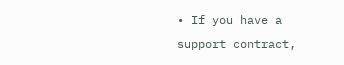• If you have a support contract,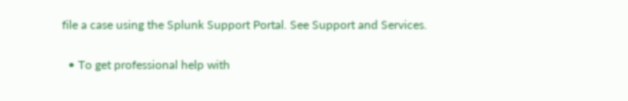file a case using the Splunk Support Portal. See Support and Services.

  • To get professional help with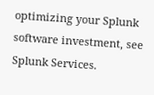optimizing your Splunk software investment, see Splunk Services.